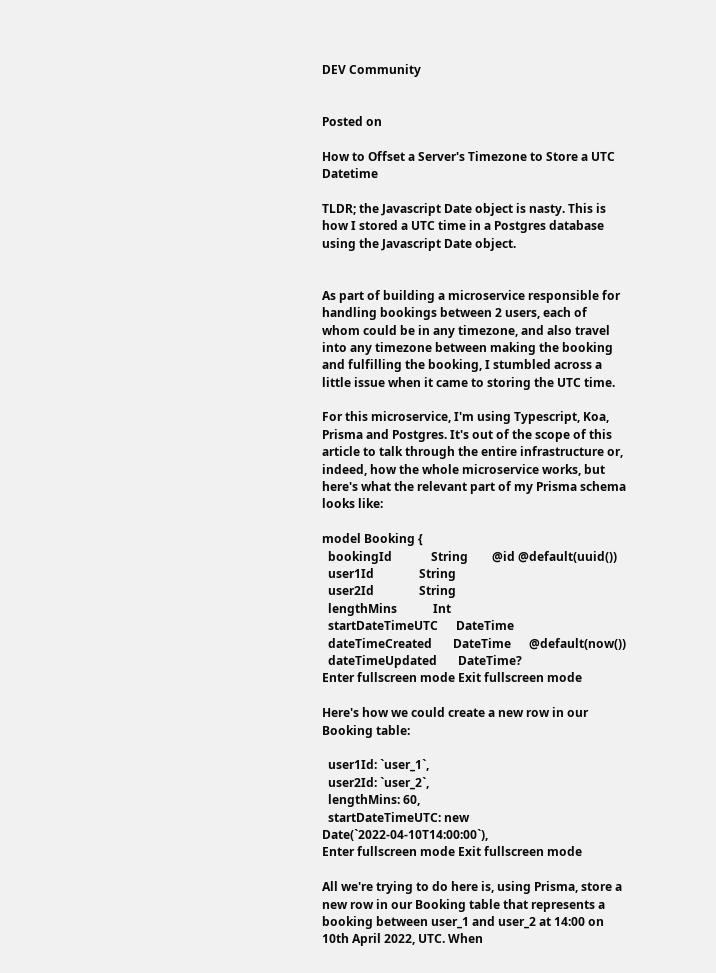DEV Community


Posted on

How to Offset a Server's Timezone to Store a UTC Datetime

TLDR; the Javascript Date object is nasty. This is how I stored a UTC time in a Postgres database using the Javascript Date object.


As part of building a microservice responsible for handling bookings between 2 users, each of whom could be in any timezone, and also travel into any timezone between making the booking and fulfilling the booking, I stumbled across a little issue when it came to storing the UTC time.

For this microservice, I'm using Typescript, Koa, Prisma and Postgres. It's out of the scope of this article to talk through the entire infrastructure or, indeed, how the whole microservice works, but here's what the relevant part of my Prisma schema looks like:

model Booking {
  bookingId             String        @id @default(uuid())
  user1Id               String
  user2Id               String
  lengthMins            Int
  startDateTimeUTC      DateTime
  dateTimeCreated       DateTime      @default(now())
  dateTimeUpdated       DateTime?
Enter fullscreen mode Exit fullscreen mode

Here's how we could create a new row in our Booking table:

  user1Id: `user_1`,
  user2Id: `user_2`,
  lengthMins: 60,
  startDateTimeUTC: new Date(`2022-04-10T14:00:00`),
Enter fullscreen mode Exit fullscreen mode

All we're trying to do here is, using Prisma, store a new row in our Booking table that represents a booking between user_1 and user_2 at 14:00 on 10th April 2022, UTC. When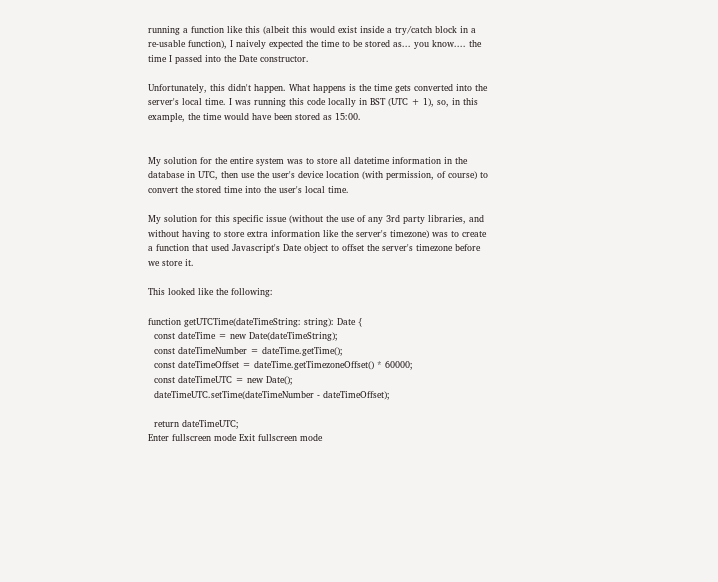running a function like this (albeit this would exist inside a try/catch block in a re-usable function), I naively expected the time to be stored as... you know.... the time I passed into the Date constructor.

Unfortunately, this didn't happen. What happens is the time gets converted into the server's local time. I was running this code locally in BST (UTC + 1), so, in this example, the time would have been stored as 15:00.


My solution for the entire system was to store all datetime information in the database in UTC, then use the user's device location (with permission, of course) to convert the stored time into the user's local time.

My solution for this specific issue (without the use of any 3rd party libraries, and without having to store extra information like the server's timezone) was to create a function that used Javascript's Date object to offset the server's timezone before we store it.

This looked like the following:

function getUTCTime(dateTimeString: string): Date {
  const dateTime = new Date(dateTimeString);
  const dateTimeNumber = dateTime.getTime();
  const dateTimeOffset = dateTime.getTimezoneOffset() * 60000;
  const dateTimeUTC = new Date();
  dateTimeUTC.setTime(dateTimeNumber - dateTimeOffset);

  return dateTimeUTC;
Enter fullscreen mode Exit fullscreen mode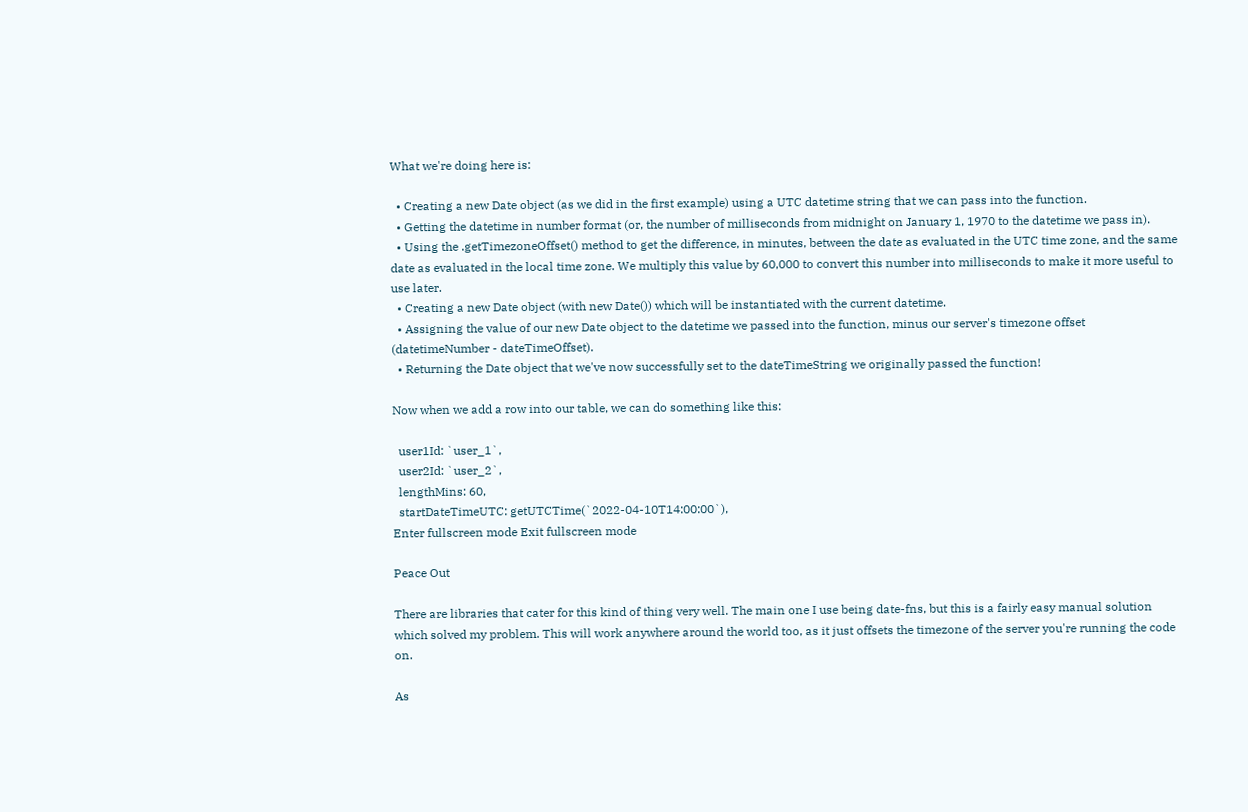What we're doing here is:

  • Creating a new Date object (as we did in the first example) using a UTC datetime string that we can pass into the function.
  • Getting the datetime in number format (or, the number of milliseconds from midnight on January 1, 1970 to the datetime we pass in).
  • Using the .getTimezoneOffset() method to get the difference, in minutes, between the date as evaluated in the UTC time zone, and the same date as evaluated in the local time zone. We multiply this value by 60,000 to convert this number into milliseconds to make it more useful to use later.
  • Creating a new Date object (with new Date()) which will be instantiated with the current datetime.
  • Assigning the value of our new Date object to the datetime we passed into the function, minus our server's timezone offset (datetimeNumber - dateTimeOffset).
  • Returning the Date object that we've now successfully set to the dateTimeString we originally passed the function!

Now when we add a row into our table, we can do something like this:

  user1Id: `user_1`,
  user2Id: `user_2`,
  lengthMins: 60,
  startDateTimeUTC: getUTCTime(`2022-04-10T14:00:00`),
Enter fullscreen mode Exit fullscreen mode

Peace Out

There are libraries that cater for this kind of thing very well. The main one I use being date-fns, but this is a fairly easy manual solution which solved my problem. This will work anywhere around the world too, as it just offsets the timezone of the server you're running the code on.

As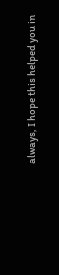always, I hope this helped you in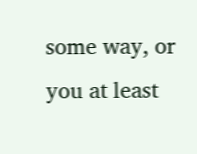some way, or you at least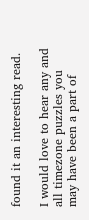found it an interesting read.

I would love to hear any and all timezone puzzles you may have been a part of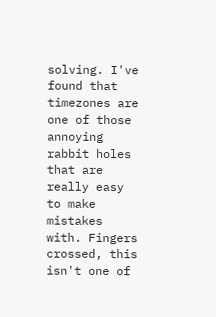solving. I've found that timezones are one of those annoying rabbit holes that are really easy to make mistakes with. Fingers crossed, this isn't one of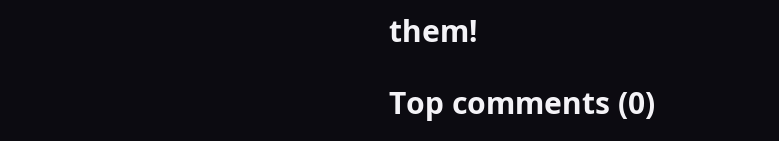them!

Top comments (0)